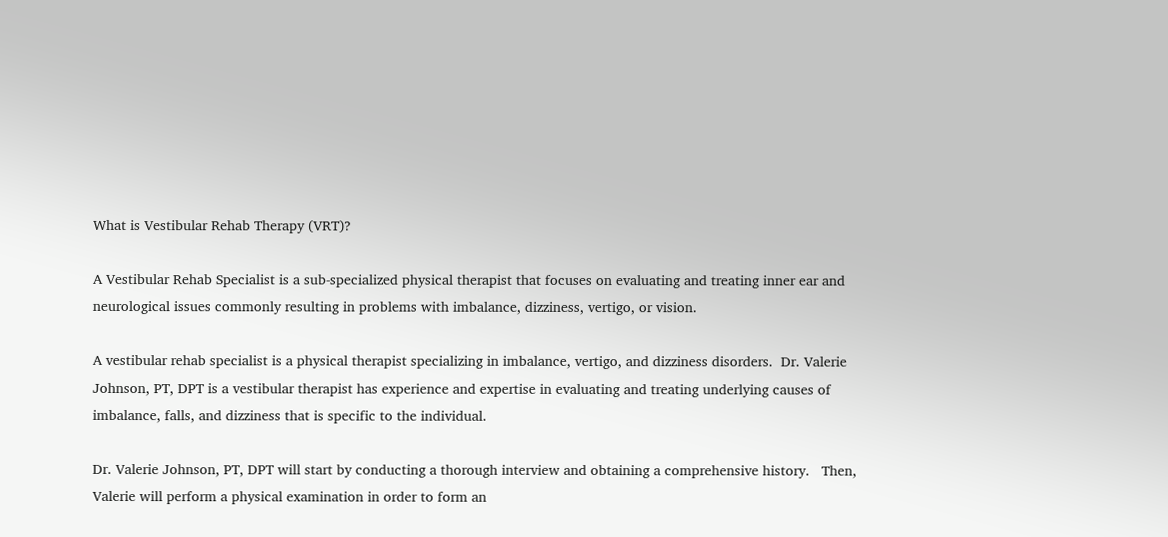What is Vestibular Rehab Therapy (VRT)?

A Vestibular Rehab Specialist is a sub-specialized physical therapist that focuses on evaluating and treating inner ear and neurological issues commonly resulting in problems with imbalance, dizziness, vertigo, or vision.

A vestibular rehab specialist is a physical therapist specializing in imbalance, vertigo, and dizziness disorders.  Dr. Valerie Johnson, PT, DPT is a vestibular therapist has experience and expertise in evaluating and treating underlying causes of imbalance, falls, and dizziness that is specific to the individual.

Dr. Valerie Johnson, PT, DPT will start by conducting a thorough interview and obtaining a comprehensive history.   Then, Valerie will perform a physical examination in order to form an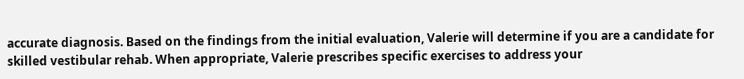accurate diagnosis. Based on the findings from the initial evaluation, Valerie will determine if you are a candidate for skilled vestibular rehab. When appropriate, Valerie prescribes specific exercises to address your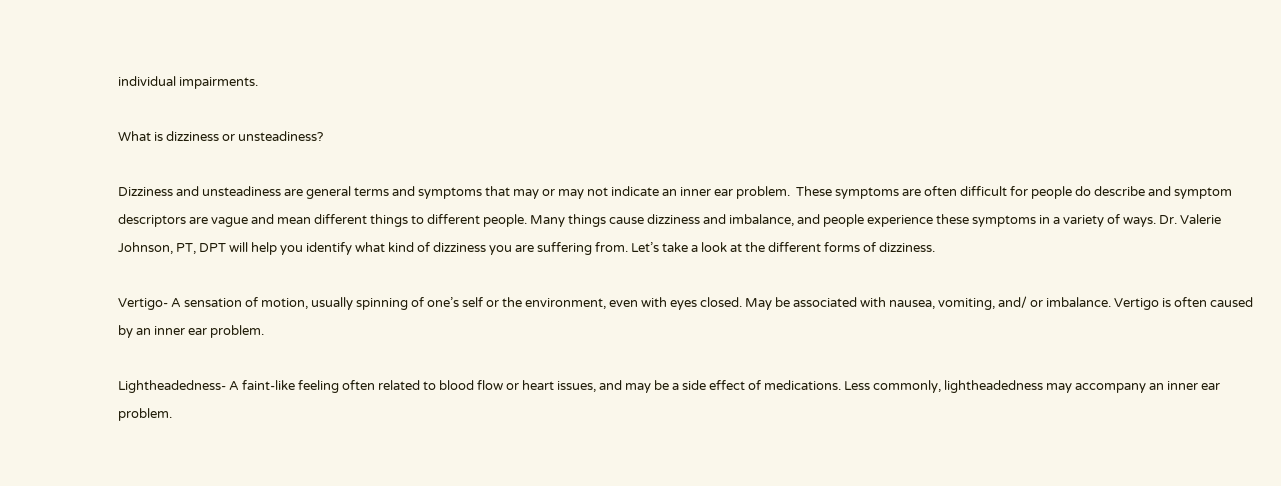individual impairments.

What is dizziness or unsteadiness?

Dizziness and unsteadiness are general terms and symptoms that may or may not indicate an inner ear problem.  These symptoms are often difficult for people do describe and symptom descriptors are vague and mean different things to different people. Many things cause dizziness and imbalance, and people experience these symptoms in a variety of ways. Dr. Valerie Johnson, PT, DPT will help you identify what kind of dizziness you are suffering from. Let’s take a look at the different forms of dizziness.

Vertigo- A sensation of motion, usually spinning of one’s self or the environment, even with eyes closed. May be associated with nausea, vomiting, and/ or imbalance. Vertigo is often caused by an inner ear problem.

Lightheadedness- A faint-like feeling often related to blood flow or heart issues, and may be a side effect of medications. Less commonly, lightheadedness may accompany an inner ear problem.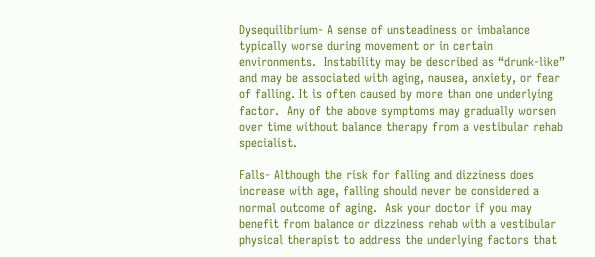Dysequilibrium- A sense of unsteadiness or imbalance typically worse during movement or in certain environments.  Instability may be described as “drunk-like” and may be associated with aging, nausea, anxiety, or fear of falling. It is often caused by more than one underlying factor.  Any of the above symptoms may gradually worsen over time without balance therapy from a vestibular rehab specialist.

Falls- Although the risk for falling and dizziness does increase with age, falling should never be considered a normal outcome of aging.  Ask your doctor if you may benefit from balance or dizziness rehab with a vestibular physical therapist to address the underlying factors that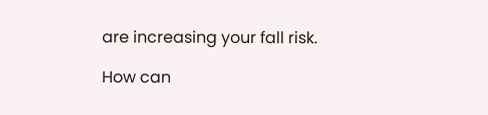are increasing your fall risk.

How can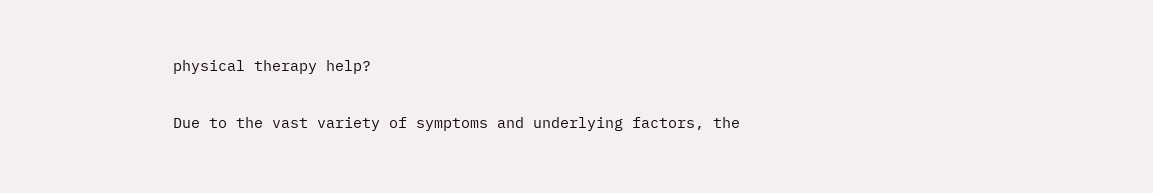physical therapy help?

Due to the vast variety of symptoms and underlying factors, the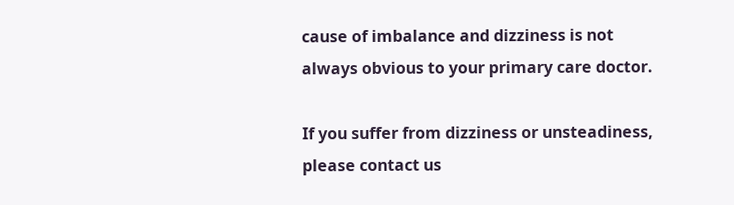cause of imbalance and dizziness is not always obvious to your primary care doctor.

If you suffer from dizziness or unsteadiness, please contact us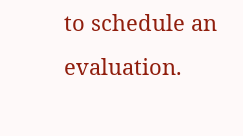to schedule an evaluation.